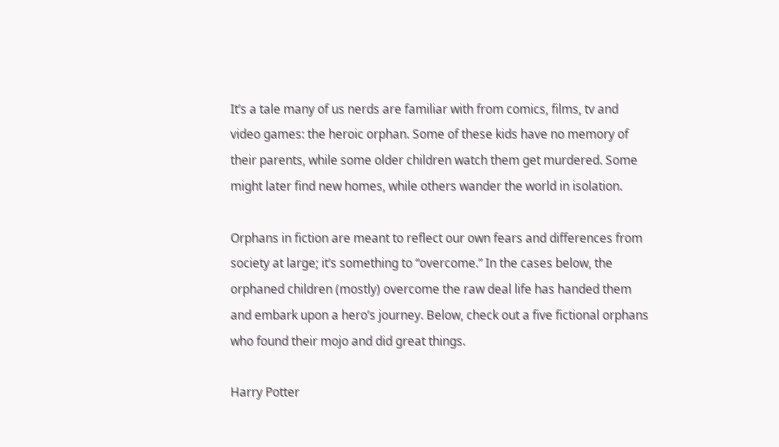It’s a tale many of us nerds are familiar with from comics, films, tv and video games: the heroic orphan. Some of these kids have no memory of their parents, while some older children watch them get murdered. Some might later find new homes, while others wander the world in isolation.

Orphans in fiction are meant to reflect our own fears and differences from society at large; it’s something to “overcome.” In the cases below, the orphaned children (mostly) overcome the raw deal life has handed them and embark upon a hero’s journey. Below, check out a five fictional orphans who found their mojo and did great things.

Harry Potter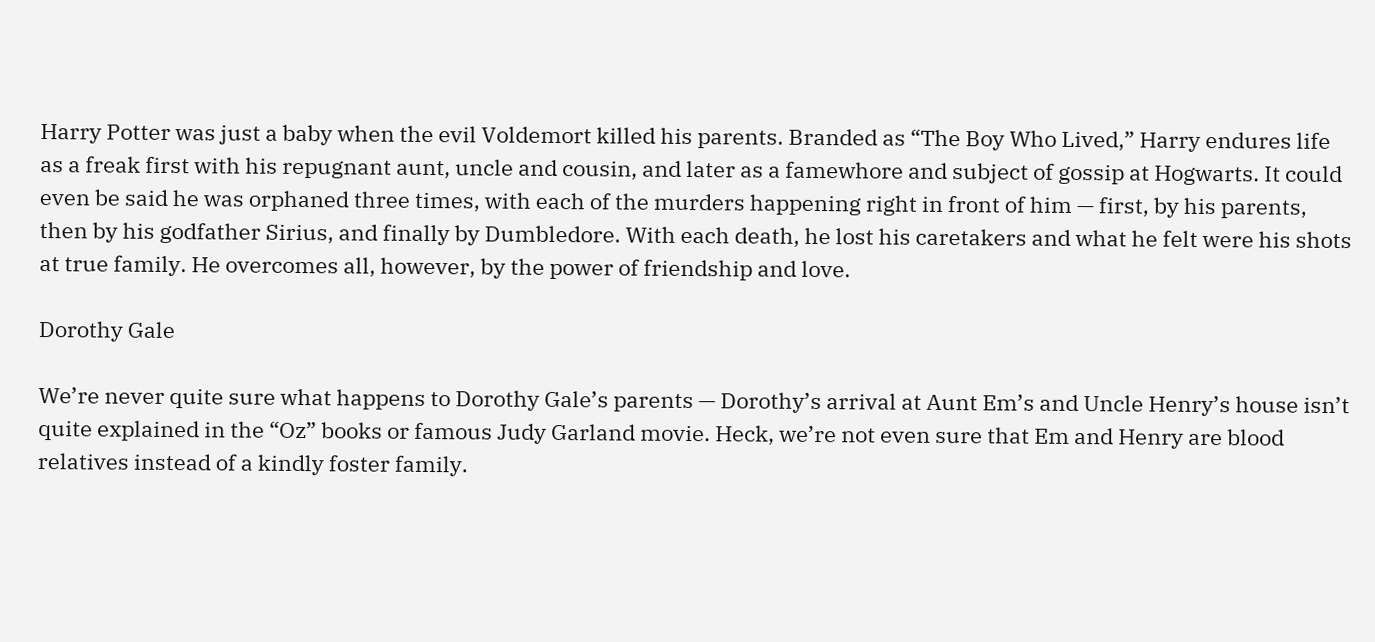Harry Potter was just a baby when the evil Voldemort killed his parents. Branded as “The Boy Who Lived,” Harry endures life as a freak first with his repugnant aunt, uncle and cousin, and later as a famewhore and subject of gossip at Hogwarts. It could even be said he was orphaned three times, with each of the murders happening right in front of him — first, by his parents, then by his godfather Sirius, and finally by Dumbledore. With each death, he lost his caretakers and what he felt were his shots at true family. He overcomes all, however, by the power of friendship and love.

Dorothy Gale

We’re never quite sure what happens to Dorothy Gale’s parents — Dorothy’s arrival at Aunt Em’s and Uncle Henry’s house isn’t quite explained in the “Oz” books or famous Judy Garland movie. Heck, we’re not even sure that Em and Henry are blood relatives instead of a kindly foster family.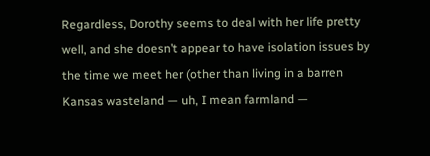Regardless, Dorothy seems to deal with her life pretty well, and she doesn’t appear to have isolation issues by the time we meet her (other than living in a barren Kansas wasteland — uh, I mean farmland —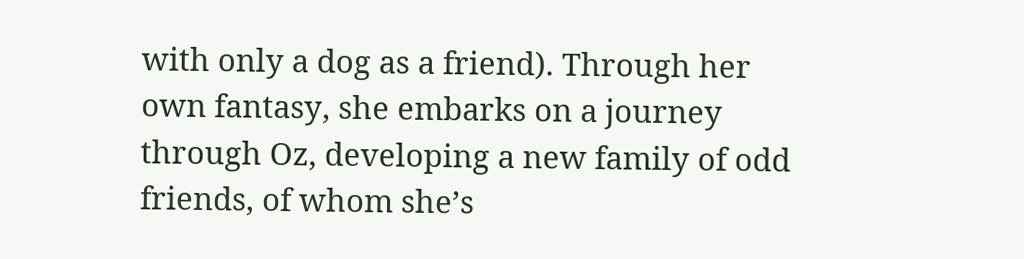with only a dog as a friend). Through her own fantasy, she embarks on a journey through Oz, developing a new family of odd friends, of whom she’s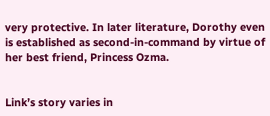very protective. In later literature, Dorothy even is established as second-in-command by virtue of her best friend, Princess Ozma.


Link’s story varies in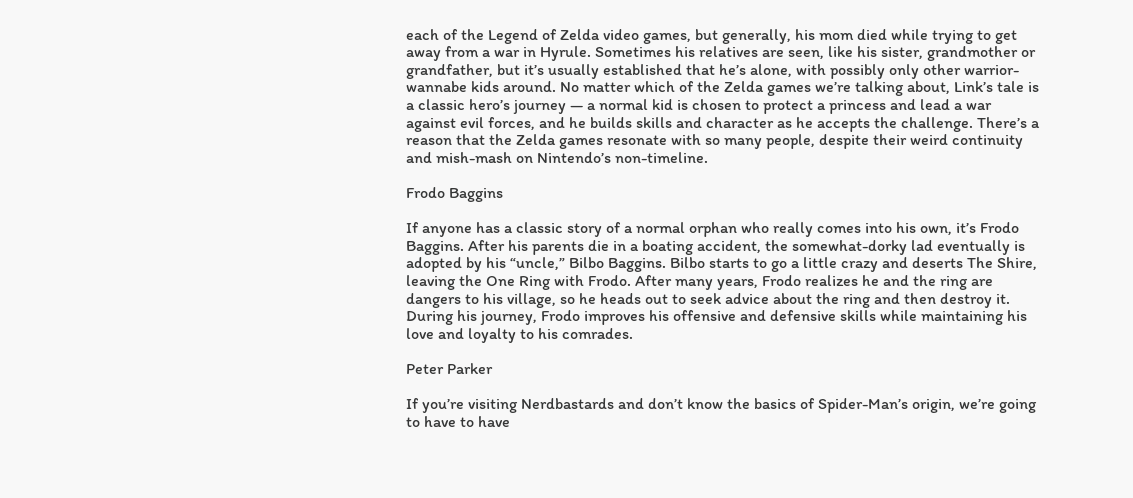each of the Legend of Zelda video games, but generally, his mom died while trying to get away from a war in Hyrule. Sometimes his relatives are seen, like his sister, grandmother or grandfather, but it’s usually established that he’s alone, with possibly only other warrior-wannabe kids around. No matter which of the Zelda games we’re talking about, Link’s tale is a classic hero’s journey — a normal kid is chosen to protect a princess and lead a war against evil forces, and he builds skills and character as he accepts the challenge. There’s a reason that the Zelda games resonate with so many people, despite their weird continuity and mish-mash on Nintendo’s non-timeline.

Frodo Baggins

If anyone has a classic story of a normal orphan who really comes into his own, it’s Frodo Baggins. After his parents die in a boating accident, the somewhat-dorky lad eventually is adopted by his “uncle,” Bilbo Baggins. Bilbo starts to go a little crazy and deserts The Shire, leaving the One Ring with Frodo. After many years, Frodo realizes he and the ring are dangers to his village, so he heads out to seek advice about the ring and then destroy it. During his journey, Frodo improves his offensive and defensive skills while maintaining his love and loyalty to his comrades.

Peter Parker

If you’re visiting Nerdbastards and don’t know the basics of Spider-Man’s origin, we’re going to have to have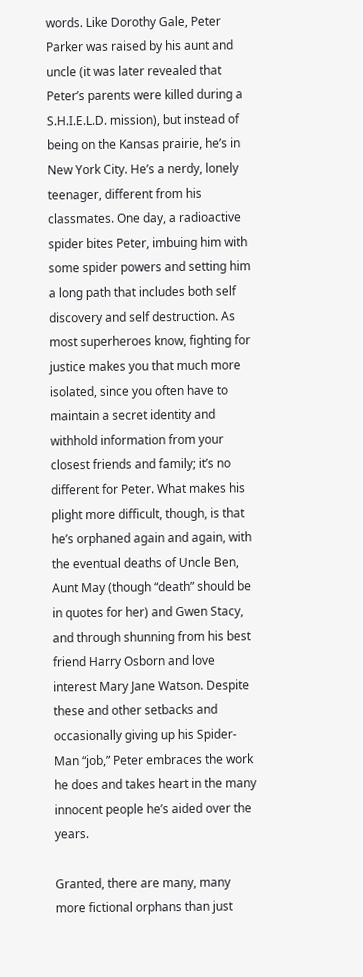words. Like Dorothy Gale, Peter Parker was raised by his aunt and uncle (it was later revealed that Peter’s parents were killed during a S.H.I.E.L.D. mission), but instead of being on the Kansas prairie, he’s in New York City. He’s a nerdy, lonely teenager, different from his classmates. One day, a radioactive spider bites Peter, imbuing him with some spider powers and setting him a long path that includes both self discovery and self destruction. As most superheroes know, fighting for justice makes you that much more isolated, since you often have to maintain a secret identity and withhold information from your closest friends and family; it’s no different for Peter. What makes his plight more difficult, though, is that he’s orphaned again and again, with the eventual deaths of Uncle Ben, Aunt May (though “death” should be in quotes for her) and Gwen Stacy, and through shunning from his best friend Harry Osborn and love interest Mary Jane Watson. Despite these and other setbacks and occasionally giving up his Spider-Man “job,” Peter embraces the work he does and takes heart in the many innocent people he’s aided over the years.

Granted, there are many, many more fictional orphans than just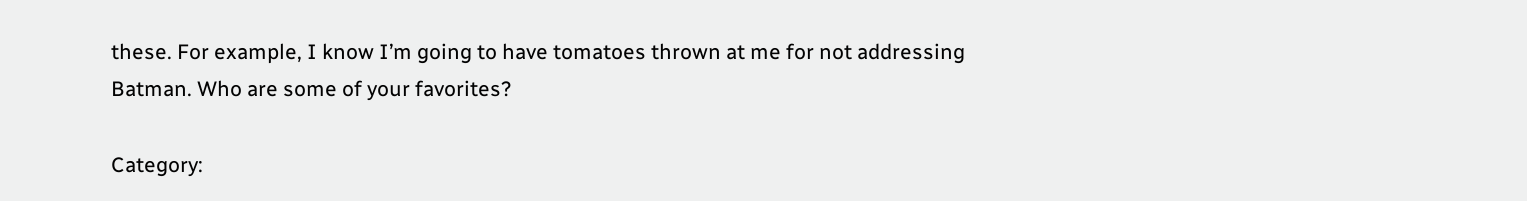these. For example, I know I’m going to have tomatoes thrown at me for not addressing Batman. Who are some of your favorites?

Category: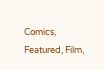Comics, Featured, Film,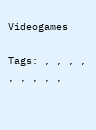Videogames

Tags: , , , , , , , , ,